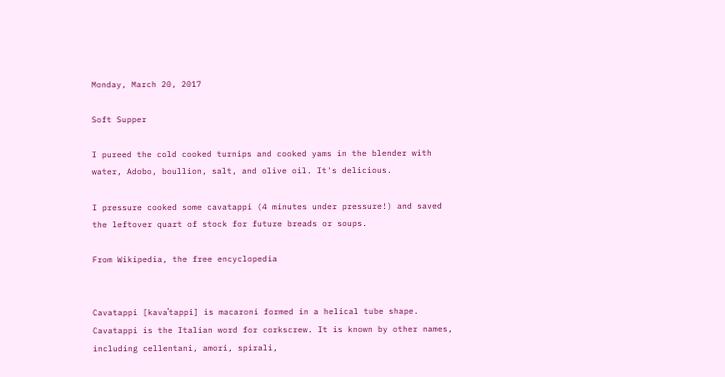Monday, March 20, 2017

Soft Supper

I pureed the cold cooked turnips and cooked yams in the blender with water, Adobo, boullion, salt, and olive oil. It's delicious.

I pressure cooked some cavatappi (4 minutes under pressure!) and saved the leftover quart of stock for future breads or soups.

From Wikipedia, the free encyclopedia


Cavatappi [kavaˈtappi] is macaroni formed in a helical tube shape. Cavatappi is the Italian word for corkscrew. It is known by other names, including cellentani, amori, spirali,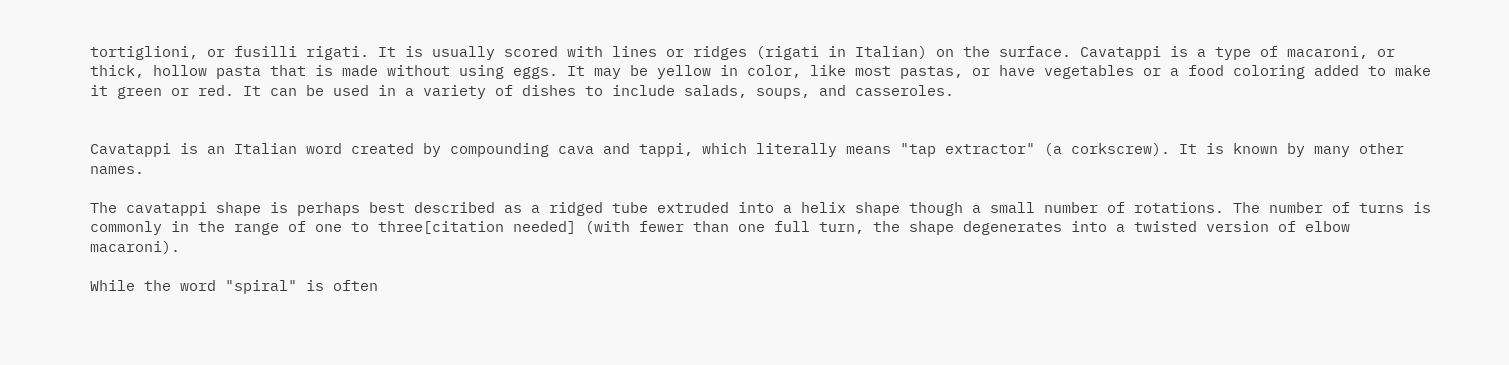tortiglioni, or fusilli rigati. It is usually scored with lines or ridges (rigati in Italian) on the surface. Cavatappi is a type of macaroni, or thick, hollow pasta that is made without using eggs. It may be yellow in color, like most pastas, or have vegetables or a food coloring added to make it green or red. It can be used in a variety of dishes to include salads, soups, and casseroles.


Cavatappi is an Italian word created by compounding cava and tappi, which literally means "tap extractor" (a corkscrew). It is known by many other names.

The cavatappi shape is perhaps best described as a ridged tube extruded into a helix shape though a small number of rotations. The number of turns is commonly in the range of one to three[citation needed] (with fewer than one full turn, the shape degenerates into a twisted version of elbow macaroni).

While the word "spiral" is often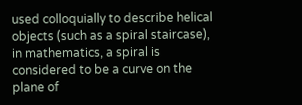used colloquially to describe helical objects (such as a spiral staircase), in mathematics, a spiral is considered to be a curve on the plane of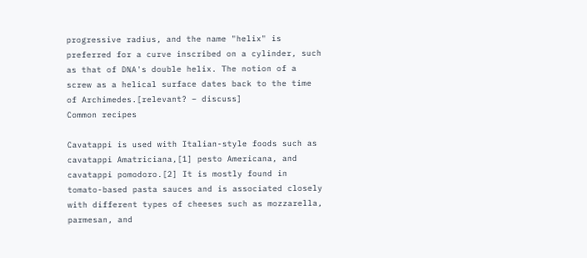progressive radius, and the name "helix" is preferred for a curve inscribed on a cylinder, such as that of DNA's double helix. The notion of a screw as a helical surface dates back to the time of Archimedes.[relevant? – discuss]
Common recipes

Cavatappi is used with Italian-style foods such as cavatappi Amatriciana,[1] pesto Americana, and cavatappi pomodoro.[2] It is mostly found in tomato-based pasta sauces and is associated closely with different types of cheeses such as mozzarella, parmesan, and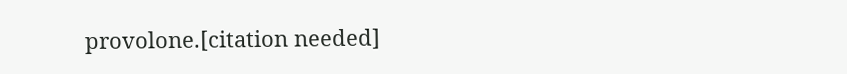provolone.[citation needed]